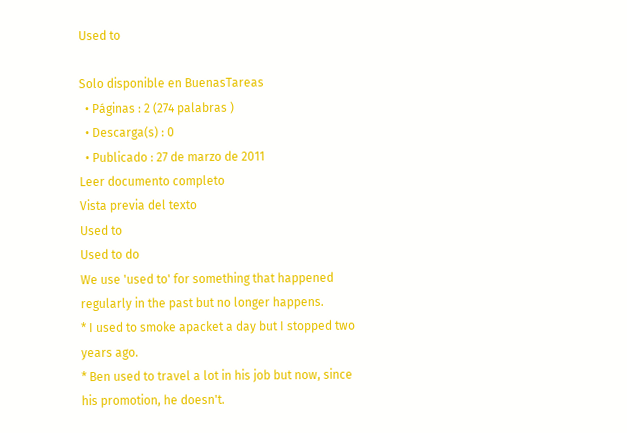Used to

Solo disponible en BuenasTareas
  • Páginas : 2 (274 palabras )
  • Descarga(s) : 0
  • Publicado : 27 de marzo de 2011
Leer documento completo
Vista previa del texto
Used to
Used to do
We use 'used to' for something that happened regularly in the past but no longer happens.
* I used to smoke apacket a day but I stopped two years ago.
* Ben used to travel a lot in his job but now, since his promotion, he doesn't.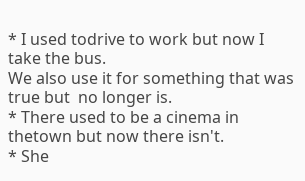* I used todrive to work but now I take the bus.
We also use it for something that was true but  no longer is.
* There used to be a cinema in thetown but now there isn't.
* She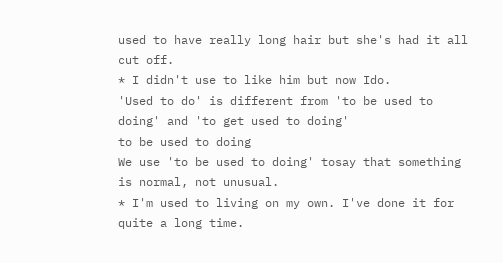used to have really long hair but she's had it all cut off.
* I didn't use to like him but now Ido.
'Used to do' is different from 'to be used to doing' and 'to get used to doing'
to be used to doing
We use 'to be used to doing' tosay that something is normal, not unusual.
* I'm used to living on my own. I've done it for quite a long time.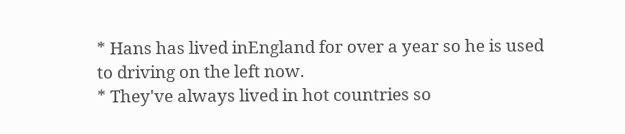* Hans has lived inEngland for over a year so he is used to driving on the left now.
* They've always lived in hot countries so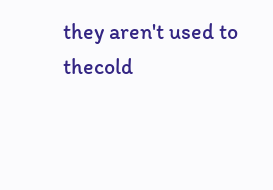they aren't used to thecold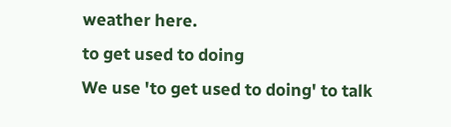weather here.
to get used to doing
We use 'to get used to doing' to talk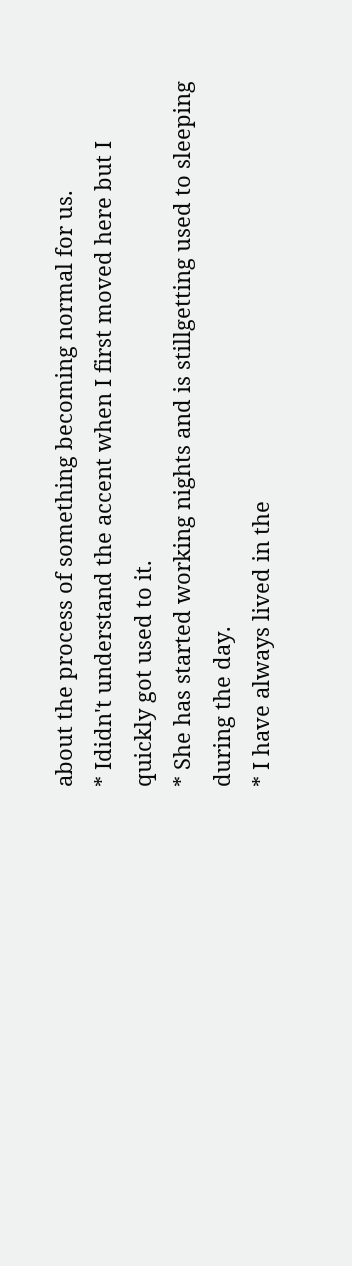about the process of something becoming normal for us.
* Ididn't understand the accent when I first moved here but I quickly got used to it.
* She has started working nights and is stillgetting used to sleeping during the day.
* I have always lived in the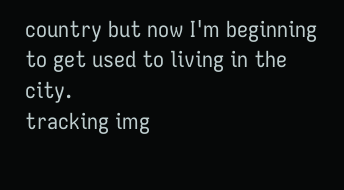country but now I'm beginning to get used to living in the city.
tracking img